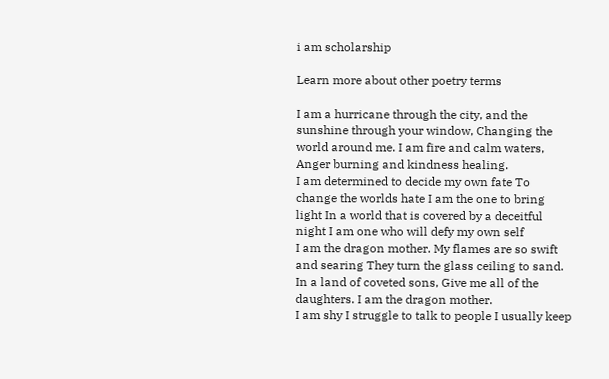i am scholarship

Learn more about other poetry terms

I am a hurricane through the city, and the sunshine through your window, Changing the world around me. I am fire and calm waters, Anger burning and kindness healing.
I am determined to decide my own fate To change the worlds hate I am the one to bring light In a world that is covered by a deceitful night I am one who will defy my own self
I am the dragon mother. My flames are so swift and searing They turn the glass ceiling to sand. In a land of coveted sons, Give me all of the daughters. I am the dragon mother.
I am shy I struggle to talk to people I usually keep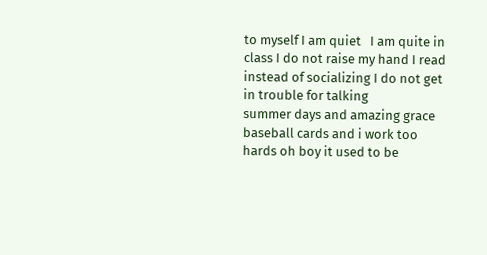to myself I am quiet   I am quite in class I do not raise my hand I read instead of socializing I do not get in trouble for talking
summer days and amazing grace baseball cards and i work too hards oh boy it used to be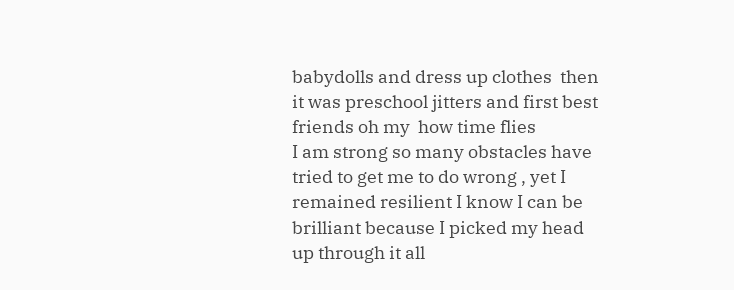babydolls and dress up clothes  then it was preschool jitters and first best friends oh my  how time flies
I am strong so many obstacles have tried to get me to do wrong , yet I remained resilient I know I can be brilliant because I picked my head up through it all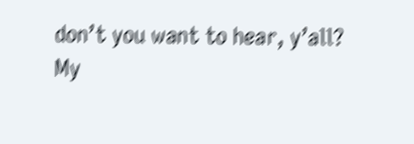don’t you want to hear, y’all?
My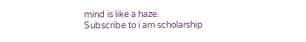mind is like a haze.
Subscribe to i am scholarship